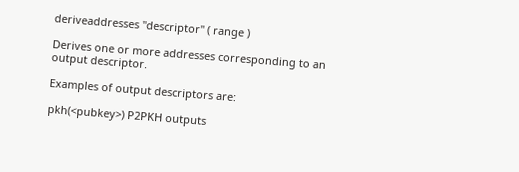deriveaddresses "descriptor" ( range )

Derives one or more addresses corresponding to an output descriptor.

Examples of output descriptors are:

pkh(<pubkey>) P2PKH outputs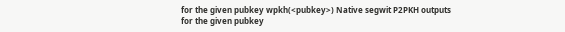for the given pubkey wpkh(<pubkey>) Native segwit P2PKH outputs for the given pubkey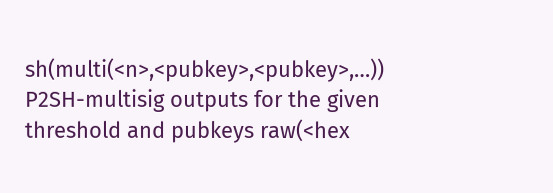sh(multi(<n>,<pubkey>,<pubkey>,…)) P2SH-multisig outputs for the given threshold and pubkeys raw(<hex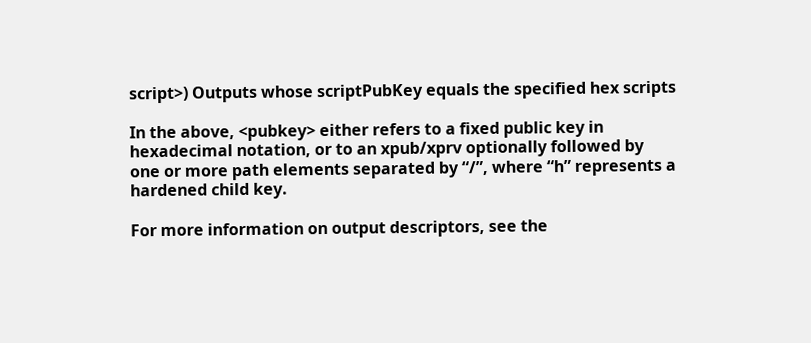script>) Outputs whose scriptPubKey equals the specified hex scripts

In the above, <pubkey> either refers to a fixed public key in hexadecimal notation, or to an xpub/xprv optionally followed by one or more path elements separated by “/”, where “h” represents a hardened child key.

For more information on output descriptors, see the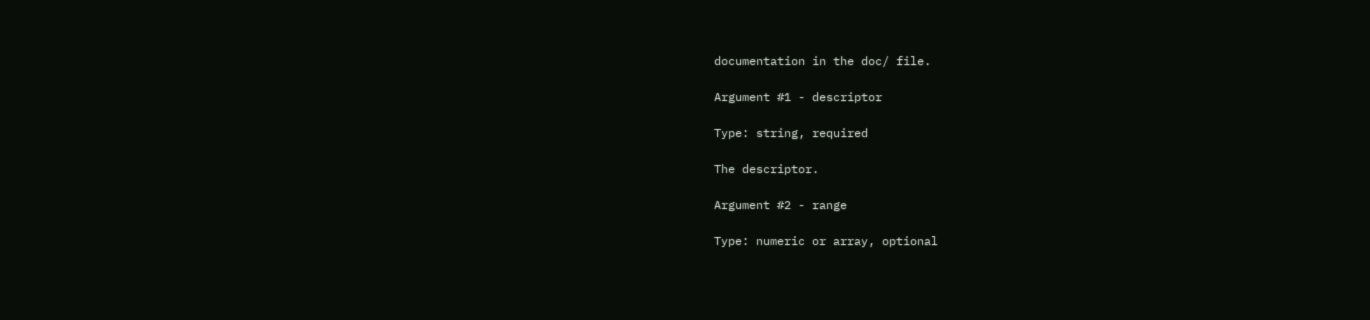documentation in the doc/ file.

Argument #1 - descriptor

Type: string, required

The descriptor.

Argument #2 - range

Type: numeric or array, optional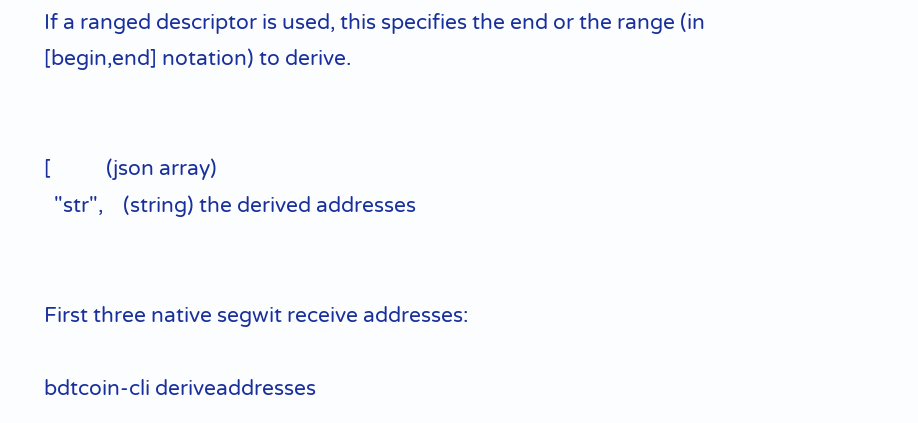If a ranged descriptor is used, this specifies the end or the range (in [begin,end] notation) to derive.


[           (json array)
  "str",    (string) the derived addresses


First three native segwit receive addresses:

bdtcoin-cli deriveaddresses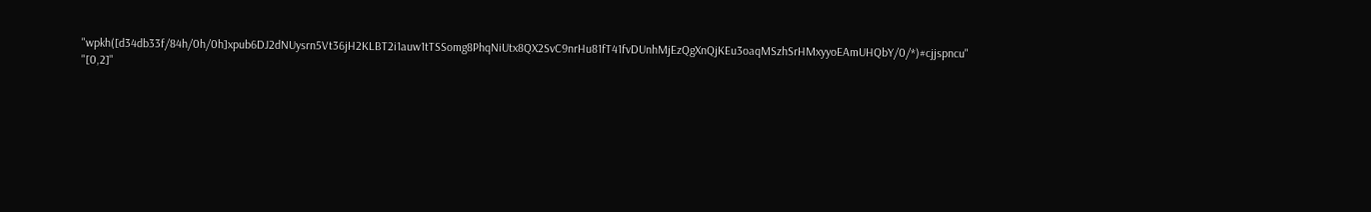"wpkh([d34db33f/84h/0h/0h]xpub6DJ2dNUysrn5Vt36jH2KLBT2i1auw1tTSSomg8PhqNiUtx8QX2SvC9nrHu81fT41fvDUnhMjEzQgXnQjKEu3oaqMSzhSrHMxyyoEAmUHQbY/0/*)#cjjspncu" "[0,2]"